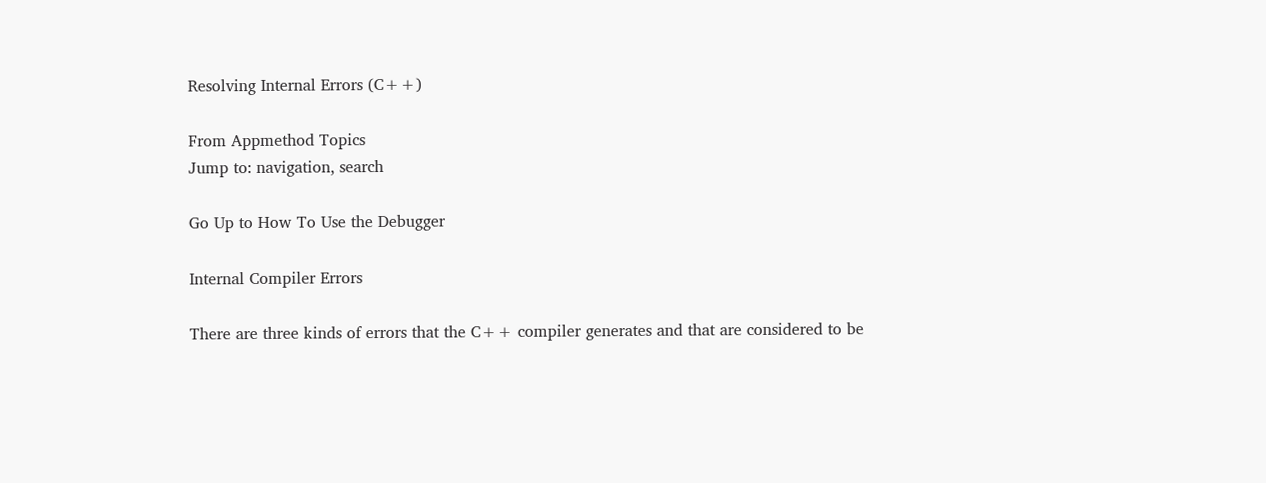Resolving Internal Errors (C++)

From Appmethod Topics
Jump to: navigation, search

Go Up to How To Use the Debugger

Internal Compiler Errors

There are three kinds of errors that the C++ compiler generates and that are considered to be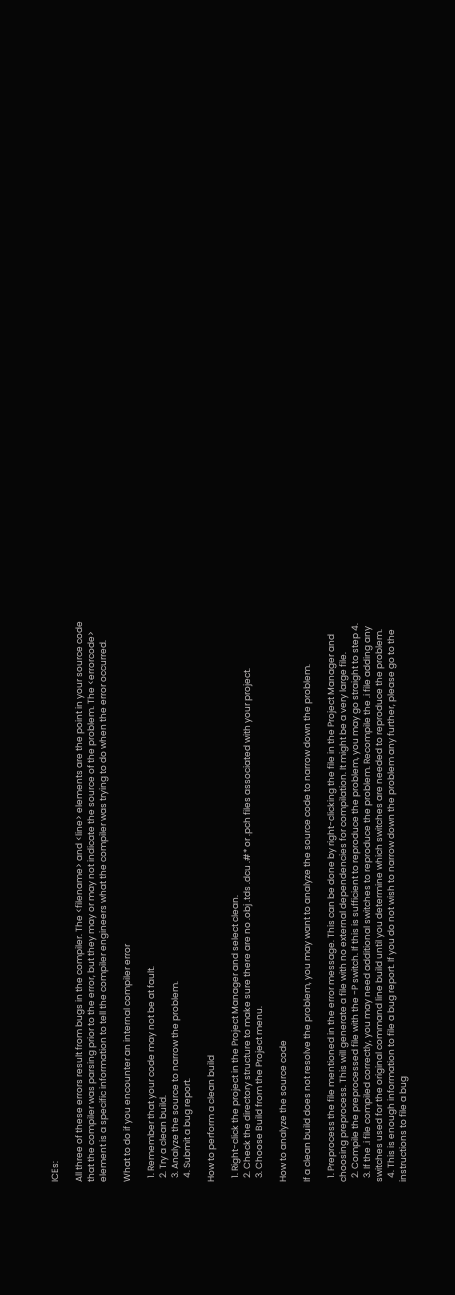ICEs:

All three of these errors result from bugs in the compiler. The <filename> and <line> elements are the point in your source code that the compiler was parsing prior to the error, but they may or may not indicate the source of the problem. The <errorcode> element is a specific information to tell the compiler engineers what the compiler was trying to do when the error occurred.

What to do if you encounter an internal compiler error

  1. Remember that your code may not be at fault.
  2. Try a clean build.
  3. Analyze the source to narrow the problem.
  4. Submit a bug report.

How to perform a clean build

  1. Right-click the project in the Project Manager and select clean.
  2. Check the directory structure to make sure there are no .obj .tds .dcu .#* or .pch files associated with your project.
  3. Choose Build from the Project menu.

How to analyze the source code

If a clean build does not resolve the problem, you may want to analyze the source code to narrow down the problem.

  1. Preprocess the file mentioned in the error message. This can be done by right-clicking the file in the Project Manager and choosing preprocess. This will generate a file with no external dependencies for compilation. It might be a very large file.
  2. Compile the preprocessed file with the -P switch. If this is sufficient to reproduce the problem, you may go straight to step 4.
  3. If the .i file compiled correctly, you may need additional switches to reproduce the problem. Recompile the .i file adding any switches used for the original command line build until you determine which switches are needed to reproduce the problem.
  4. This is enough information to file a bug report. If you do not wish to narrow down the problem any further, please go to the instructions to file a bug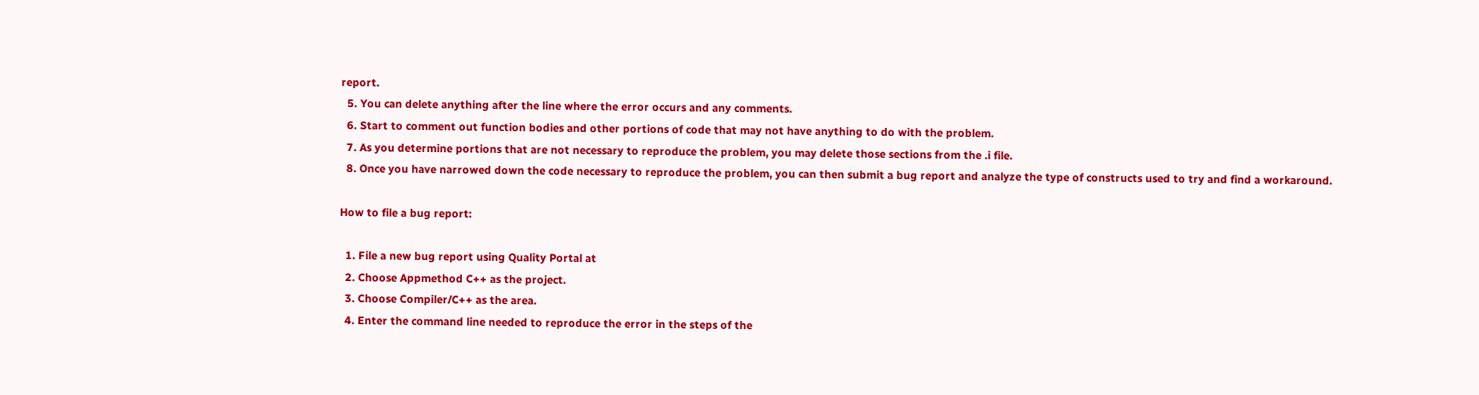report.
  5. You can delete anything after the line where the error occurs and any comments.
  6. Start to comment out function bodies and other portions of code that may not have anything to do with the problem.
  7. As you determine portions that are not necessary to reproduce the problem, you may delete those sections from the .i file.
  8. Once you have narrowed down the code necessary to reproduce the problem, you can then submit a bug report and analyze the type of constructs used to try and find a workaround.

How to file a bug report:

  1. File a new bug report using Quality Portal at
  2. Choose Appmethod C++ as the project.
  3. Choose Compiler/C++ as the area.
  4. Enter the command line needed to reproduce the error in the steps of the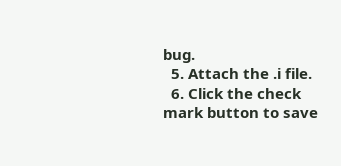bug.
  5. Attach the .i file.
  6. Click the check mark button to save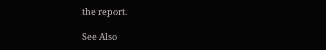the report.

See Also